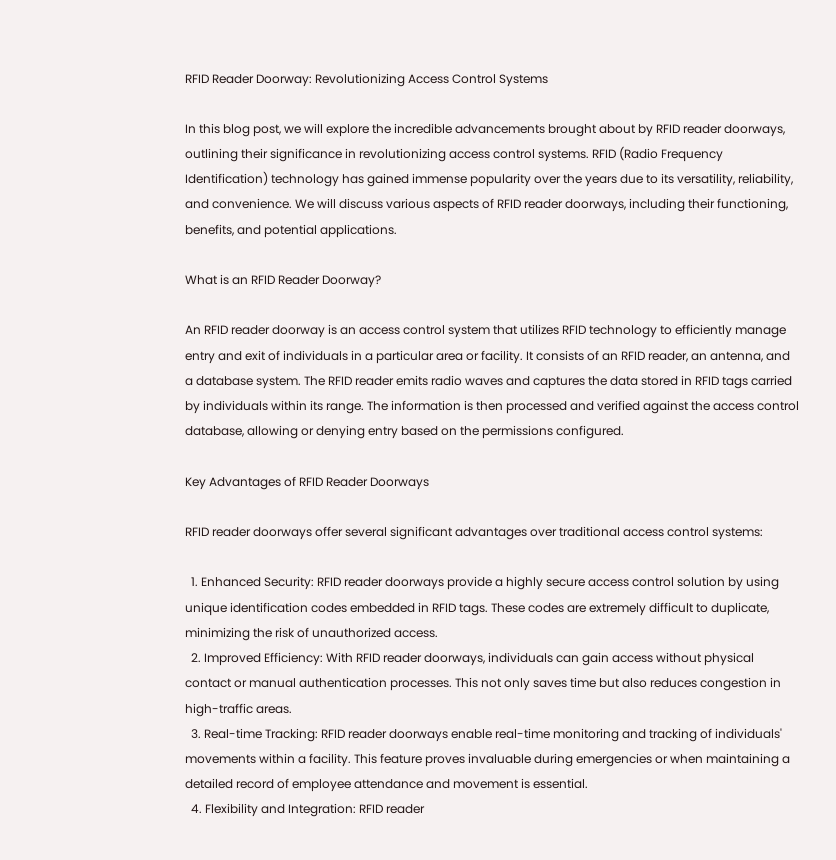RFID Reader Doorway: Revolutionizing Access Control Systems

In this blog post, we will explore the incredible advancements brought about by RFID reader doorways, outlining their significance in revolutionizing access control systems. RFID (Radio Frequency Identification) technology has gained immense popularity over the years due to its versatility, reliability, and convenience. We will discuss various aspects of RFID reader doorways, including their functioning, benefits, and potential applications.

What is an RFID Reader Doorway?

An RFID reader doorway is an access control system that utilizes RFID technology to efficiently manage entry and exit of individuals in a particular area or facility. It consists of an RFID reader, an antenna, and a database system. The RFID reader emits radio waves and captures the data stored in RFID tags carried by individuals within its range. The information is then processed and verified against the access control database, allowing or denying entry based on the permissions configured.

Key Advantages of RFID Reader Doorways

RFID reader doorways offer several significant advantages over traditional access control systems:

  1. Enhanced Security: RFID reader doorways provide a highly secure access control solution by using unique identification codes embedded in RFID tags. These codes are extremely difficult to duplicate, minimizing the risk of unauthorized access.
  2. Improved Efficiency: With RFID reader doorways, individuals can gain access without physical contact or manual authentication processes. This not only saves time but also reduces congestion in high-traffic areas.
  3. Real-time Tracking: RFID reader doorways enable real-time monitoring and tracking of individuals' movements within a facility. This feature proves invaluable during emergencies or when maintaining a detailed record of employee attendance and movement is essential.
  4. Flexibility and Integration: RFID reader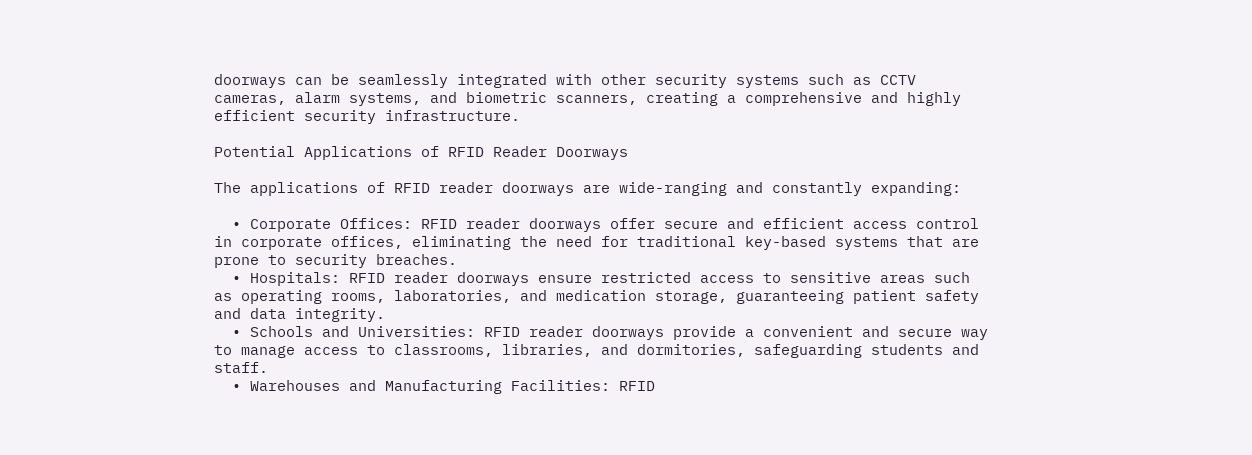doorways can be seamlessly integrated with other security systems such as CCTV cameras, alarm systems, and biometric scanners, creating a comprehensive and highly efficient security infrastructure.

Potential Applications of RFID Reader Doorways

The applications of RFID reader doorways are wide-ranging and constantly expanding:

  • Corporate Offices: RFID reader doorways offer secure and efficient access control in corporate offices, eliminating the need for traditional key-based systems that are prone to security breaches.
  • Hospitals: RFID reader doorways ensure restricted access to sensitive areas such as operating rooms, laboratories, and medication storage, guaranteeing patient safety and data integrity.
  • Schools and Universities: RFID reader doorways provide a convenient and secure way to manage access to classrooms, libraries, and dormitories, safeguarding students and staff.
  • Warehouses and Manufacturing Facilities: RFID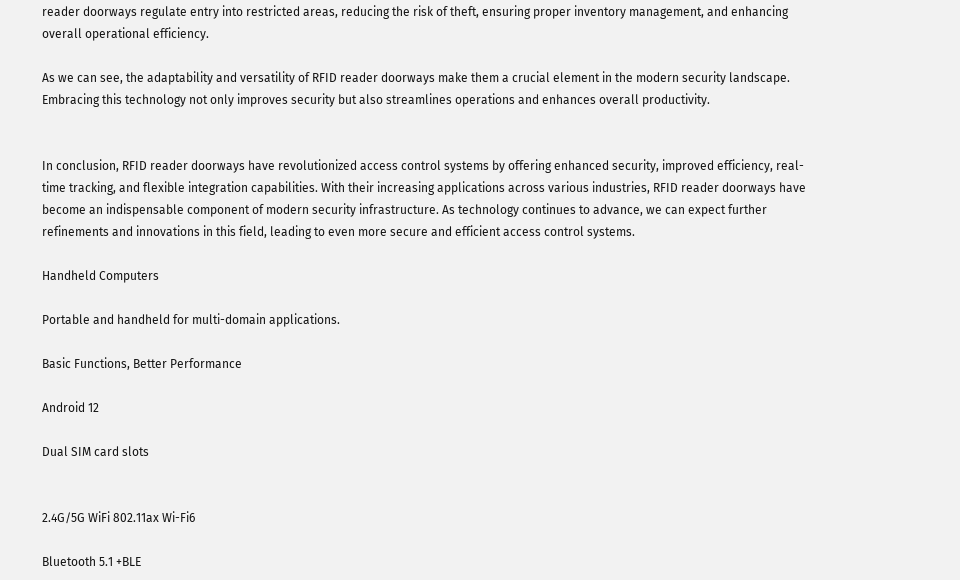reader doorways regulate entry into restricted areas, reducing the risk of theft, ensuring proper inventory management, and enhancing overall operational efficiency.

As we can see, the adaptability and versatility of RFID reader doorways make them a crucial element in the modern security landscape. Embracing this technology not only improves security but also streamlines operations and enhances overall productivity.


In conclusion, RFID reader doorways have revolutionized access control systems by offering enhanced security, improved efficiency, real-time tracking, and flexible integration capabilities. With their increasing applications across various industries, RFID reader doorways have become an indispensable component of modern security infrastructure. As technology continues to advance, we can expect further refinements and innovations in this field, leading to even more secure and efficient access control systems.

Handheld Computers

Portable and handheld for multi-domain applications.

Basic Functions, Better Performance

Android 12

Dual SIM card slots


2.4G/5G WiFi 802.11ax Wi-Fi6

Bluetooth 5.1 +BLE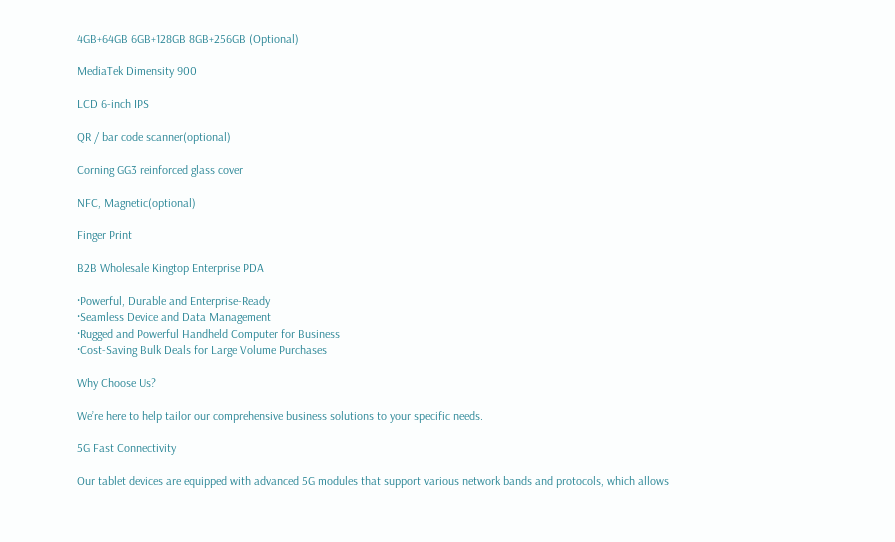4GB+64GB 6GB+128GB 8GB+256GB (Optional)

MediaTek Dimensity 900

LCD 6-inch IPS

QR / bar code scanner(optional)

Corning GG3 reinforced glass cover

NFC, Magnetic(optional)

Finger Print

B2B Wholesale Kingtop Enterprise PDA

·Powerful, Durable and Enterprise-Ready
·Seamless Device and Data Management
·Rugged and Powerful Handheld Computer for Business
·Cost-Saving Bulk Deals for Large Volume Purchases

Why Choose Us?

We’re here to help tailor our comprehensive business solutions to your specific needs.

5G Fast Connectivity

Our tablet devices are equipped with advanced 5G modules that support various network bands and protocols, which allows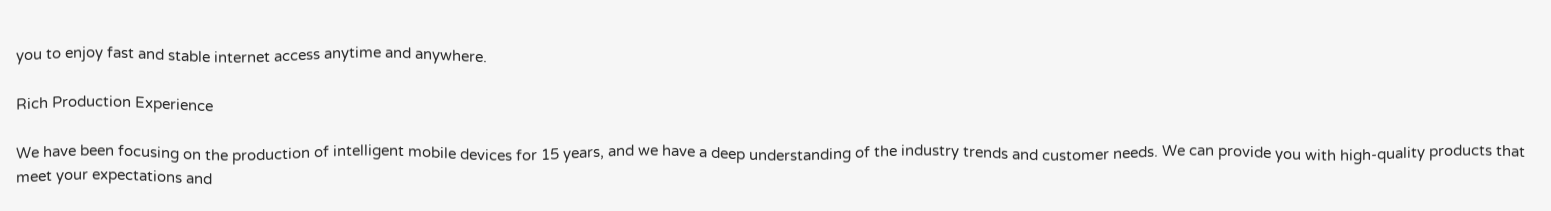you to enjoy fast and stable internet access anytime and anywhere.

Rich Production Experience

We have been focusing on the production of intelligent mobile devices for 15 years, and we have a deep understanding of the industry trends and customer needs. We can provide you with high-quality products that meet your expectations and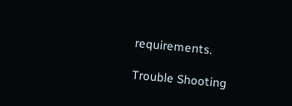requirements.

Trouble Shooting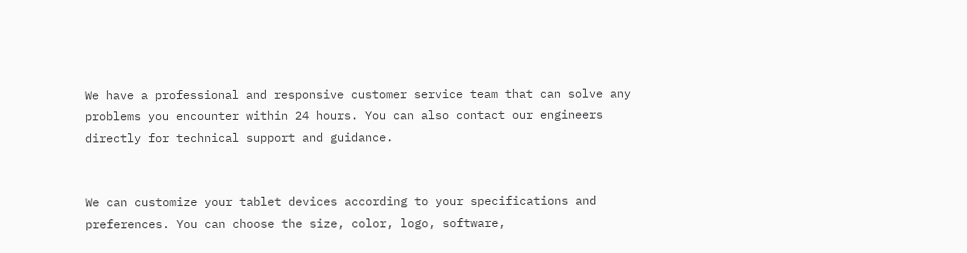We have a professional and responsive customer service team that can solve any problems you encounter within 24 hours. You can also contact our engineers directly for technical support and guidance.


We can customize your tablet devices according to your specifications and preferences. You can choose the size, color, logo, software,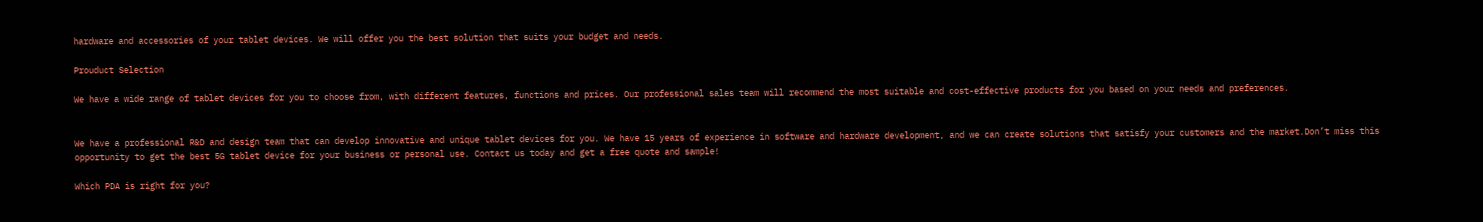hardware and accessories of your tablet devices. We will offer you the best solution that suits your budget and needs.

Prouduct Selection

We have a wide range of tablet devices for you to choose from, with different features, functions and prices. Our professional sales team will recommend the most suitable and cost-effective products for you based on your needs and preferences.


We have a professional R&D and design team that can develop innovative and unique tablet devices for you. We have 15 years of experience in software and hardware development, and we can create solutions that satisfy your customers and the market.Don’t miss this opportunity to get the best 5G tablet device for your business or personal use. Contact us today and get a free quote and sample!

Which PDA is right for you?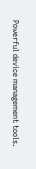Powerful device management tools.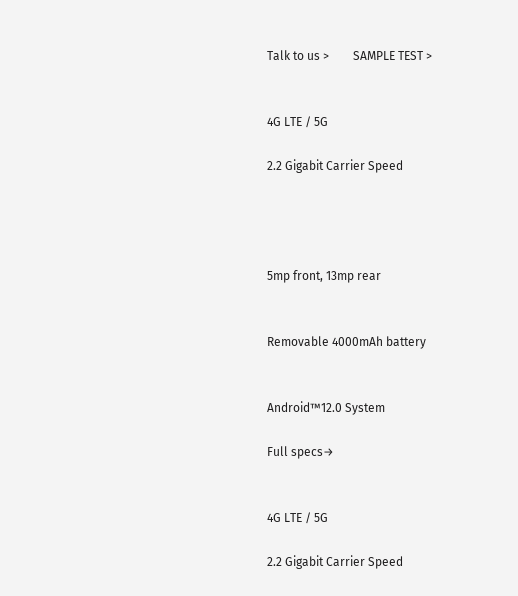Talk to us >        SAMPLE TEST >


4G LTE / 5G

2.2 Gigabit Carrier Speed




5mp front, 13mp rear


Removable 4000mAh battery


Android™12.0 System

Full specs→


4G LTE / 5G

2.2 Gigabit Carrier Speed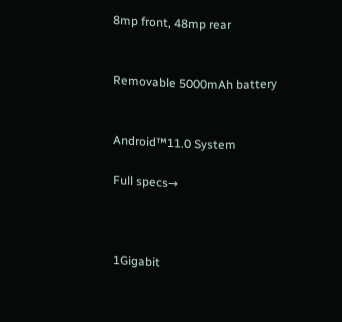8mp front, 48mp rear


Removable 5000mAh battery


Android™11.0 System

Full specs→



1Gigabit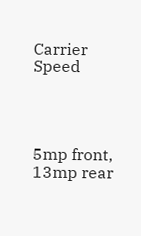Carrier Speed




5mp front, 13mp rear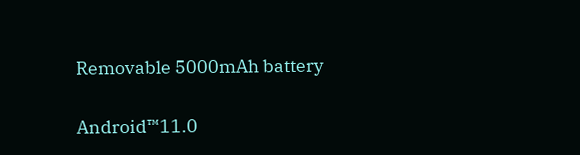Removable 5000mAh battery


Android™11.0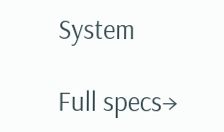System

Full specs→